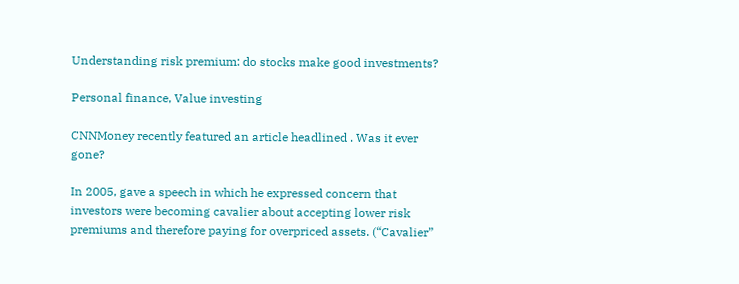Understanding risk premium: do stocks make good investments?

Personal finance, Value investing

CNNMoney recently featured an article headlined . Was it ever gone?

In 2005, gave a speech in which he expressed concern that investors were becoming cavalier about accepting lower risk premiums and therefore paying for overpriced assets. (“Cavalier”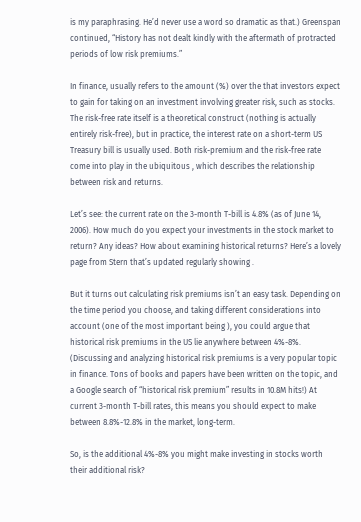is my paraphrasing. He’d never use a word so dramatic as that.) Greenspan continued, “History has not dealt kindly with the aftermath of protracted periods of low risk premiums.”

In finance, usually refers to the amount (%) over the that investors expect to gain for taking on an investment involving greater risk, such as stocks. The risk-free rate itself is a theoretical construct (nothing is actually entirely risk-free), but in practice, the interest rate on a short-term US Treasury bill is usually used. Both risk-premium and the risk-free rate come into play in the ubiquitous , which describes the relationship between risk and returns.

Let’s see: the current rate on the 3-month T-bill is 4.8% (as of June 14, 2006). How much do you expect your investments in the stock market to return? Any ideas? How about examining historical returns? Here’s a lovely page from Stern that’s updated regularly showing .

But it turns out calculating risk premiums isn’t an easy task. Depending on the time period you choose, and taking different considerations into account (one of the most important being ), you could argue that historical risk premiums in the US lie anywhere between 4%-8%. (Discussing and analyzing historical risk premiums is a very popular topic in finance. Tons of books and papers have been written on the topic, and a Google search of “historical risk premium” results in 10.8M hits!) At current 3-month T-bill rates, this means you should expect to make between 8.8%-12.8% in the market, long-term.

So, is the additional 4%-8% you might make investing in stocks worth their additional risk?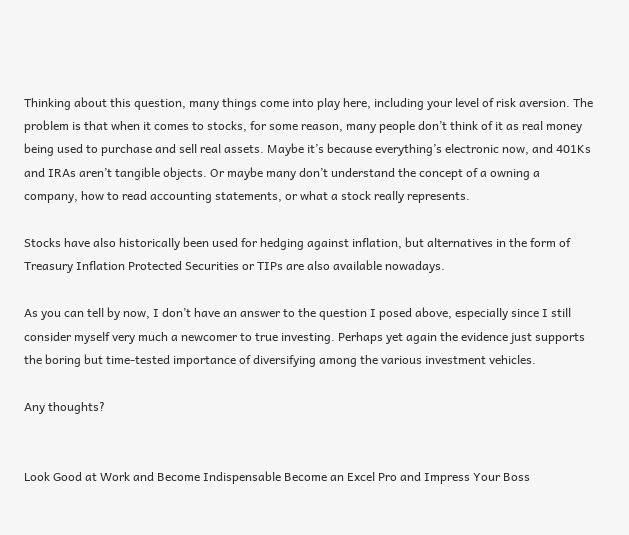Thinking about this question, many things come into play here, including your level of risk aversion. The problem is that when it comes to stocks, for some reason, many people don’t think of it as real money being used to purchase and sell real assets. Maybe it’s because everything’s electronic now, and 401Ks and IRAs aren’t tangible objects. Or maybe many don’t understand the concept of a owning a company, how to read accounting statements, or what a stock really represents.

Stocks have also historically been used for hedging against inflation, but alternatives in the form of Treasury Inflation Protected Securities or TIPs are also available nowadays.

As you can tell by now, I don’t have an answer to the question I posed above, especially since I still consider myself very much a newcomer to true investing. Perhaps yet again the evidence just supports the boring but time-tested importance of diversifying among the various investment vehicles.

Any thoughts?


Look Good at Work and Become Indispensable Become an Excel Pro and Impress Your Boss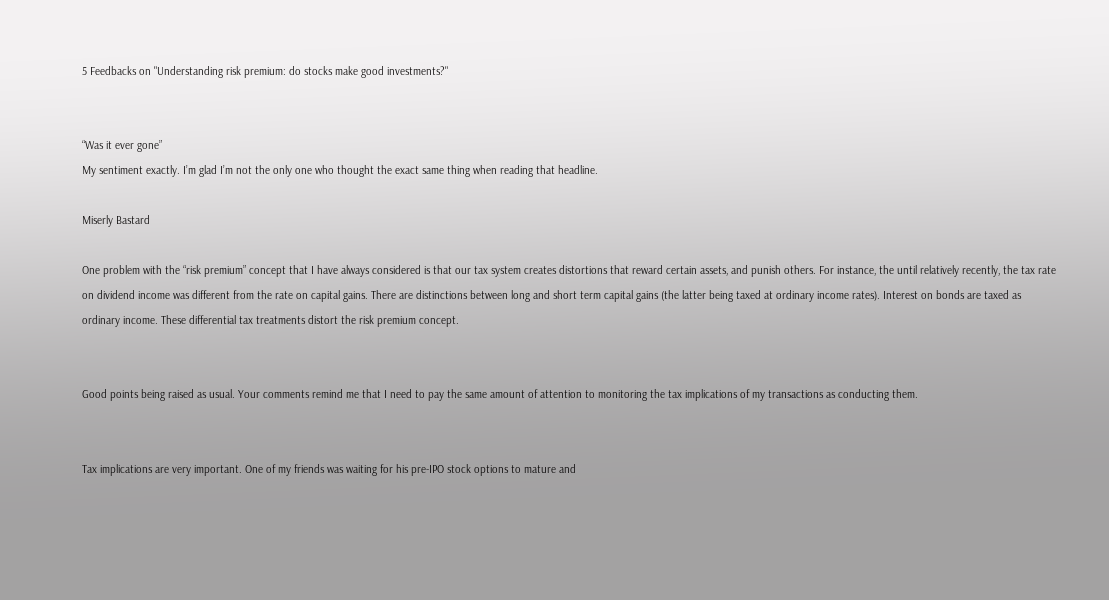5 Feedbacks on "Understanding risk premium: do stocks make good investments?"


“Was it ever gone”
My sentiment exactly. I’m glad I’m not the only one who thought the exact same thing when reading that headline.

Miserly Bastard

One problem with the “risk premium” concept that I have always considered is that our tax system creates distortions that reward certain assets, and punish others. For instance, the until relatively recently, the tax rate on dividend income was different from the rate on capital gains. There are distinctions between long and short term capital gains (the latter being taxed at ordinary income rates). Interest on bonds are taxed as ordinary income. These differential tax treatments distort the risk premium concept.


Good points being raised as usual. Your comments remind me that I need to pay the same amount of attention to monitoring the tax implications of my transactions as conducting them.


Tax implications are very important. One of my friends was waiting for his pre-IPO stock options to mature and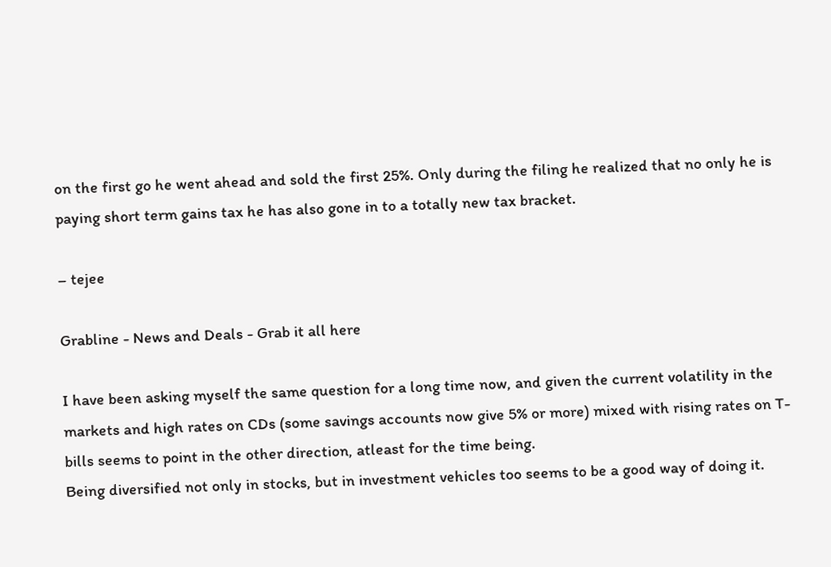on the first go he went ahead and sold the first 25%. Only during the filing he realized that no only he is paying short term gains tax he has also gone in to a totally new tax bracket.

– tejee

Grabline - News and Deals - Grab it all here

I have been asking myself the same question for a long time now, and given the current volatility in the markets and high rates on CDs (some savings accounts now give 5% or more) mixed with rising rates on T-bills seems to point in the other direction, atleast for the time being.
Being diversified not only in stocks, but in investment vehicles too seems to be a good way of doing it.